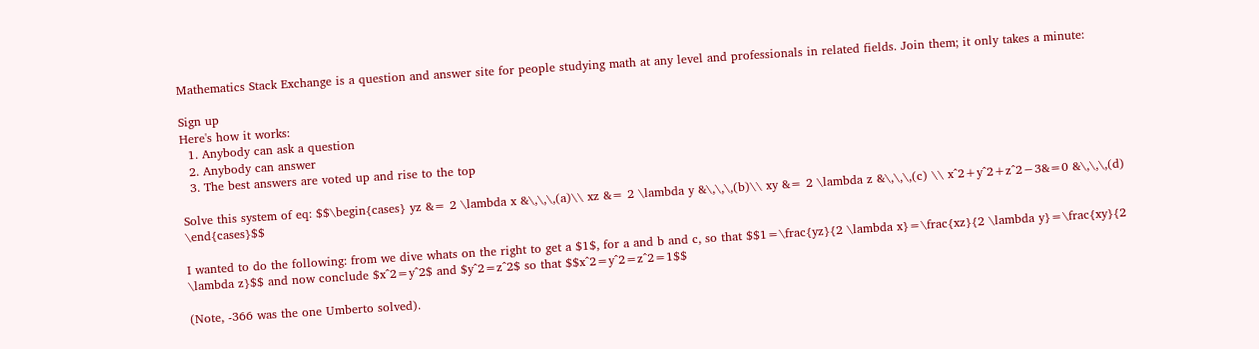Mathematics Stack Exchange is a question and answer site for people studying math at any level and professionals in related fields. Join them; it only takes a minute:

Sign up
Here's how it works:
  1. Anybody can ask a question
  2. Anybody can answer
  3. The best answers are voted up and rise to the top

Solve this system of eq: $$\begin{cases} yz &= 2 \lambda x &\,\,\,(a)\\ xz &= 2 \lambda y &\,\,\,(b)\\ xy &= 2 \lambda z &\,\,\,(c) \\ x^2+y^2+z^2−3&=0 &\,\,\,(d) \end{cases}$$

I wanted to do the following: from we dive whats on the right to get a $1$, for a and b and c, so that $$1=\frac{yz}{2 \lambda x}=\frac{xz}{2 \lambda y}=\frac{xy}{2 \lambda z}$$ and now conclude $x^2=y^2$ and $y^2=z^2$ so that $$x^2=y^2=z^2=1$$

(Note, -366 was the one Umberto solved).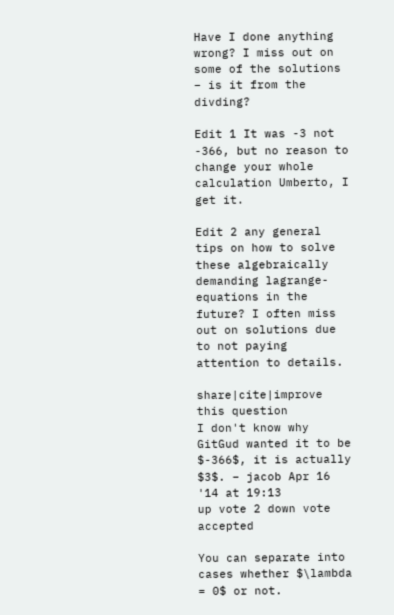Have I done anything wrong? I miss out on some of the solutions – is it from the divding?

Edit 1 It was -3 not -366, but no reason to change your whole calculation Umberto, I get it.

Edit 2 any general tips on how to solve these algebraically demanding lagrange-equations in the future? I often miss out on solutions due to not paying attention to details.

share|cite|improve this question
I don't know why GitGud wanted it to be $-366$, it is actually $3$. – jacob Apr 16 '14 at 19:13
up vote 2 down vote accepted

You can separate into cases whether $\lambda = 0$ or not.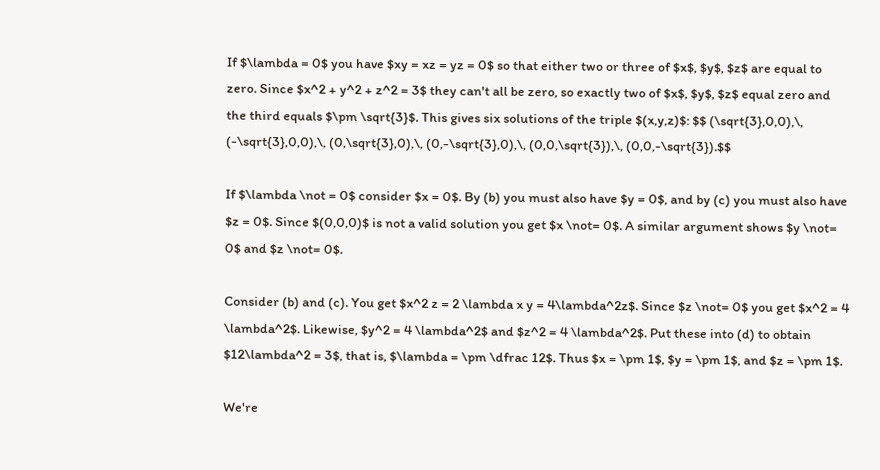If $\lambda = 0$ you have $xy = xz = yz = 0$ so that either two or three of $x$, $y$, $z$ are equal to zero. Since $x^2 + y^2 + z^2 = 3$ they can't all be zero, so exactly two of $x$, $y$, $z$ equal zero and the third equals $\pm \sqrt{3}$. This gives six solutions of the triple $(x,y,z)$: $$ (\sqrt{3},0,0),\, (-\sqrt{3},0,0),\, (0,\sqrt{3},0),\, (0,-\sqrt{3},0),\, (0,0,\sqrt{3}),\, (0,0,-\sqrt{3}).$$

If $\lambda \not = 0$ consider $x = 0$. By (b) you must also have $y = 0$, and by (c) you must also have $z = 0$. Since $(0,0,0)$ is not a valid solution you get $x \not= 0$. A similar argument shows $y \not= 0$ and $z \not= 0$.

Consider (b) and (c). You get $x^2 z = 2 \lambda x y = 4\lambda^2z$. Since $z \not= 0$ you get $x^2 = 4 \lambda^2$. Likewise, $y^2 = 4 \lambda^2$ and $z^2 = 4 \lambda^2$. Put these into (d) to obtain $12\lambda^2 = 3$, that is, $\lambda = \pm \dfrac 12$. Thus $x = \pm 1$, $y = \pm 1$, and $z = \pm 1$.

We're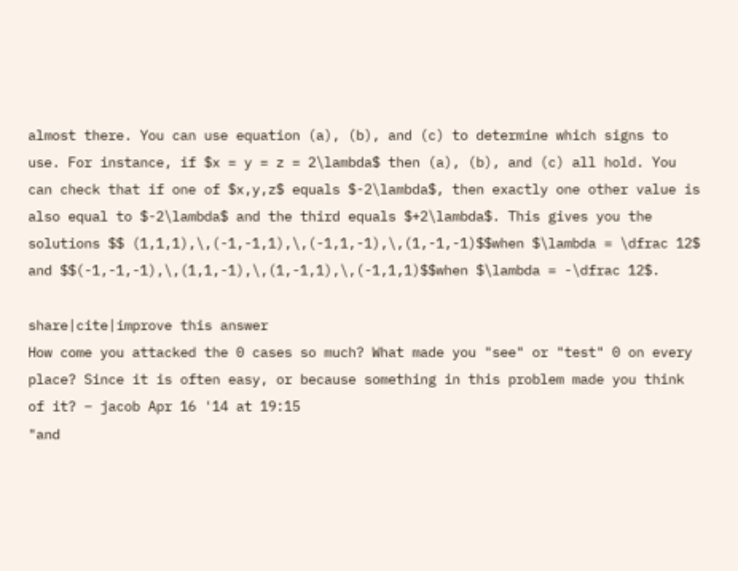almost there. You can use equation (a), (b), and (c) to determine which signs to use. For instance, if $x = y = z = 2\lambda$ then (a), (b), and (c) all hold. You can check that if one of $x,y,z$ equals $-2\lambda$, then exactly one other value is also equal to $-2\lambda$ and the third equals $+2\lambda$. This gives you the solutions $$ (1,1,1),\,(-1,-1,1),\,(-1,1,-1),\,(1,-1,-1)$$when $\lambda = \dfrac 12$ and $$(-1,-1,-1),\,(1,1,-1),\,(1,-1,1),\,(-1,1,1)$$when $\lambda = -\dfrac 12$.

share|cite|improve this answer
How come you attacked the 0 cases so much? What made you "see" or "test" 0 on every place? Since it is often easy, or because something in this problem made you think of it? – jacob Apr 16 '14 at 19:15
"and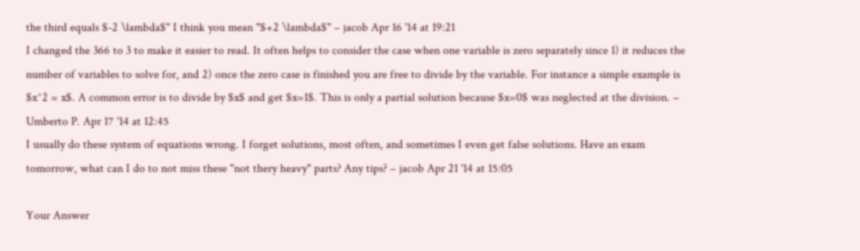the third equals $-2 \lambda$" I think you mean "$+2 \lambda$" – jacob Apr 16 '14 at 19:21
I changed the 366 to 3 to make it easier to read. It often helps to consider the case when one variable is zero separately since 1) it reduces the number of variables to solve for, and 2) once the zero case is finished you are free to divide by the variable. For instance a simple example is $x^2 = x$. A common error is to divide by $x$ and get $x=1$. This is only a partial solution because $x=0$ was neglected at the division. – Umberto P. Apr 17 '14 at 12:45
I usually do these system of equations wrong. I forget solutions, most often, and sometimes I even get false solutions. Have an exam tomorrow, what can I do to not miss these "not thery heavy" parts? Any tips? – jacob Apr 21 '14 at 15:05

Your Answer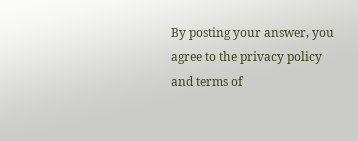By posting your answer, you agree to the privacy policy and terms of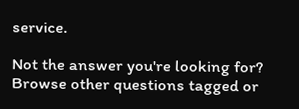service.

Not the answer you're looking for? Browse other questions tagged or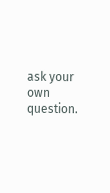ask your own question.